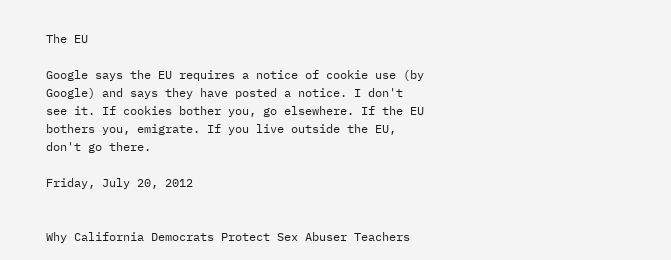The EU

Google says the EU requires a notice of cookie use (by Google) and says they have posted a notice. I don't see it. If cookies bother you, go elsewhere. If the EU bothers you, emigrate. If you live outside the EU, don't go there.

Friday, July 20, 2012


Why California Democrats Protect Sex Abuser Teachers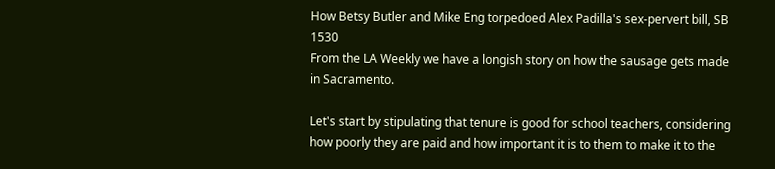How Betsy Butler and Mike Eng torpedoed Alex Padilla's sex-pervert bill, SB 1530
From the LA Weekly we have a longish story on how the sausage gets made in Sacramento.

Let's start by stipulating that tenure is good for school teachers, considering how poorly they are paid and how important it is to them to make it to the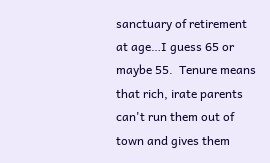sanctuary of retirement at age…I guess 65 or maybe 55.  Tenure means that rich, irate parents can't run them out of town and gives them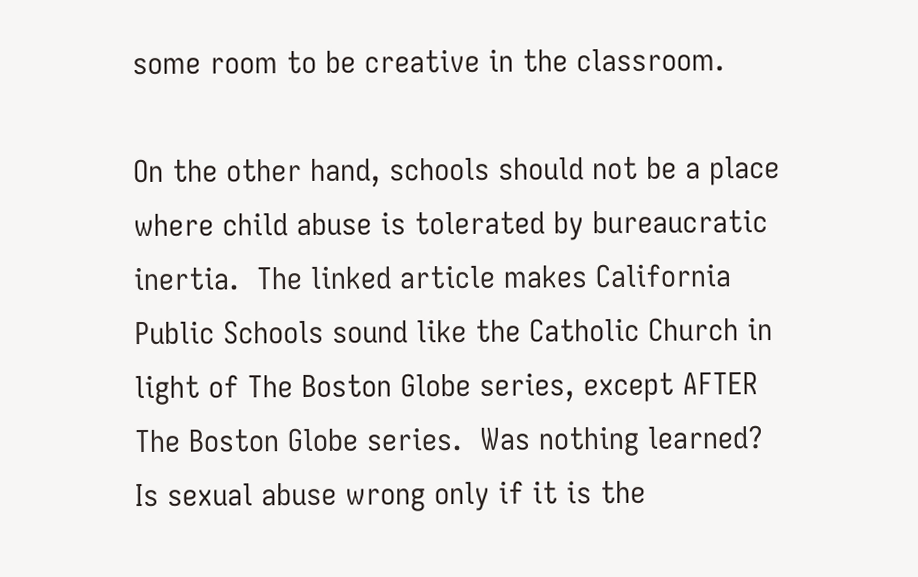some room to be creative in the classroom.

On the other hand, schools should not be a place where child abuse is tolerated by bureaucratic inertia.  The linked article makes California Public Schools sound like the Catholic Church in light of The Boston Globe series, except AFTER The Boston Globe series.  Was nothing learned?  Is sexual abuse wrong only if it is the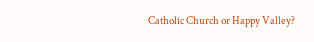Catholic Church or Happy Valley?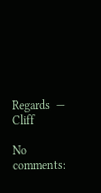Regards  —  Cliff

No comments: